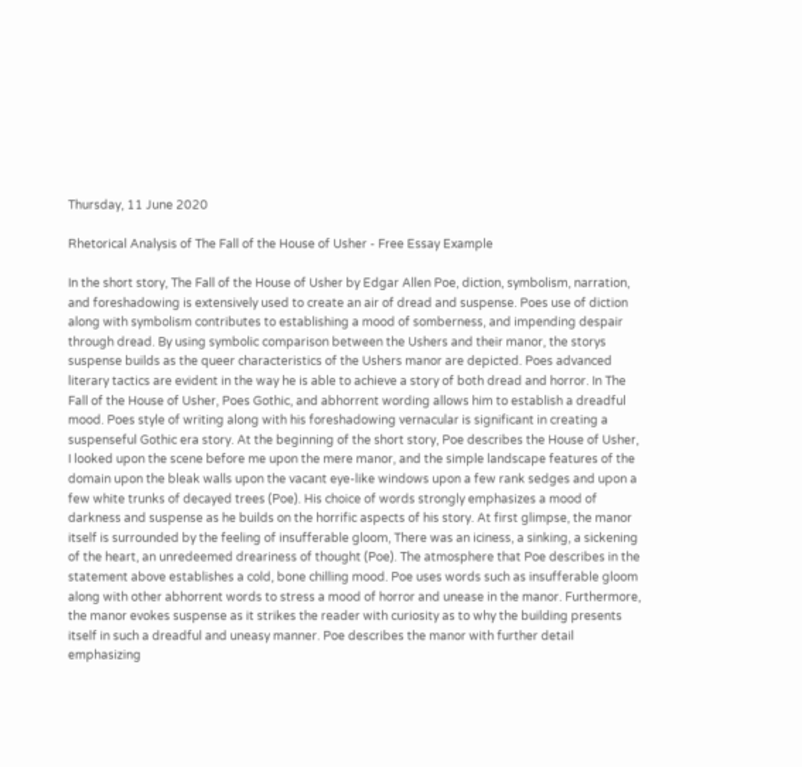Thursday, 11 June 2020

Rhetorical Analysis of The Fall of the House of Usher - Free Essay Example

In the short story, The Fall of the House of Usher by Edgar Allen Poe, diction, symbolism, narration, and foreshadowing is extensively used to create an air of dread and suspense. Poes use of diction along with symbolism contributes to establishing a mood of somberness, and impending despair through dread. By using symbolic comparison between the Ushers and their manor, the storys suspense builds as the queer characteristics of the Ushers manor are depicted. Poes advanced literary tactics are evident in the way he is able to achieve a story of both dread and horror. In The Fall of the House of Usher, Poes Gothic, and abhorrent wording allows him to establish a dreadful mood. Poes style of writing along with his foreshadowing vernacular is significant in creating a suspenseful Gothic era story. At the beginning of the short story, Poe describes the House of Usher, I looked upon the scene before me upon the mere manor, and the simple landscape features of the domain upon the bleak walls upon the vacant eye-like windows upon a few rank sedges and upon a few white trunks of decayed trees (Poe). His choice of words strongly emphasizes a mood of darkness and suspense as he builds on the horrific aspects of his story. At first glimpse, the manor itself is surrounded by the feeling of insufferable gloom, There was an iciness, a sinking, a sickening of the heart, an unredeemed dreariness of thought (Poe). The atmosphere that Poe describes in the statement above establishes a cold, bone chilling mood. Poe uses words such as insufferable gloom along with other abhorrent words to stress a mood of horror and unease in the manor. Furthermore, the manor evokes suspense as it strikes the reader with curiosity as to why the building presents itself in such a dreadful and uneasy manner. Poe describes the manor with further detail emphasizing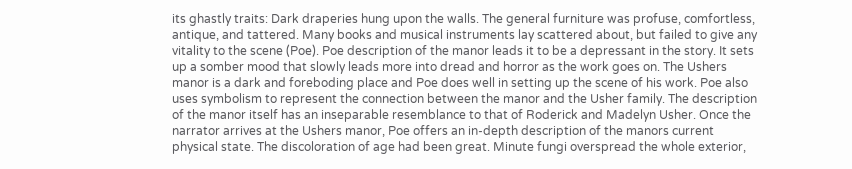its ghastly traits: Dark draperies hung upon the walls. The general furniture was profuse, comfortless, antique, and tattered. Many books and musical instruments lay scattered about, but failed to give any vitality to the scene (Poe). Poe description of the manor leads it to be a depressant in the story. It sets up a somber mood that slowly leads more into dread and horror as the work goes on. The Ushers manor is a dark and foreboding place and Poe does well in setting up the scene of his work. Poe also uses symbolism to represent the connection between the manor and the Usher family. The description of the manor itself has an inseparable resemblance to that of Roderick and Madelyn Usher. Once the narrator arrives at the Ushers manor, Poe offers an in-depth description of the manors current physical state. The discoloration of age had been great. Minute fungi overspread the whole exterior,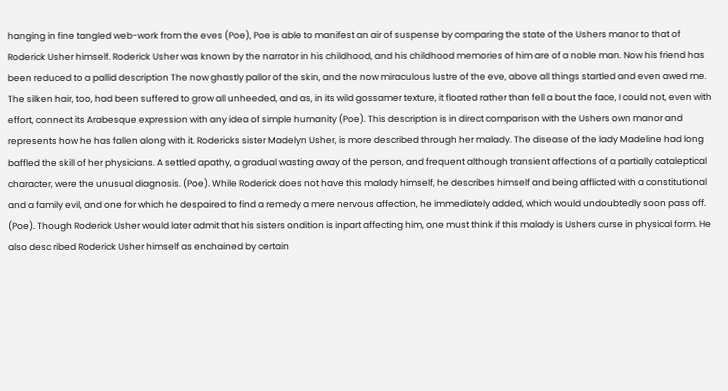hanging in fine tangled web-work from the eves (Poe), Poe is able to manifest an air of suspense by comparing the state of the Ushers manor to that of Roderick Usher himself. Roderick Usher was known by the narrator in his childhood, and his childhood memories of him are of a noble man. Now his friend has been reduced to a pallid description The now ghastly pallor of the skin, and the now miraculous lustre of the eve, above all things startled and even awed me. The silken hair, too, had been suffered to grow all unheeded, and as, in its wild gossamer texture, it floated rather than fell a bout the face, I could not, even with effort, connect its Arabesque expression with any idea of simple humanity (Poe). This description is in direct comparison with the Ushers own manor and represents how he has fallen along with it. Rodericks sister Madelyn Usher, is more described through her malady. The disease of the lady Madeline had long baffled the skill of her physicians. A settled apathy, a gradual wasting away of the person, and frequent although transient affections of a partially cataleptical character, were the unusual diagnosis. (Poe). While Roderick does not have this malady himself, he describes himself and being afflicted with a constitutional and a family evil, and one for which he despaired to find a remedy a mere nervous affection, he immediately added, which would undoubtedly soon pass off. (Poe). Though Roderick Usher would later admit that his sisters ondition is inpart affecting him, one must think if this malady is Ushers curse in physical form. He also desc ribed Roderick Usher himself as enchained by certain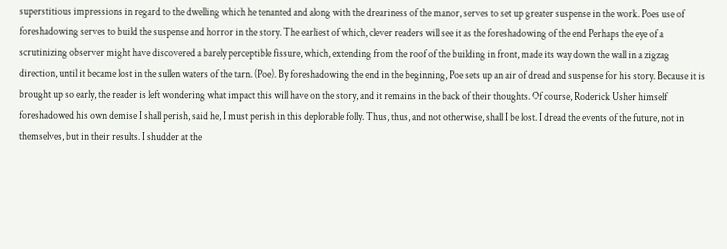superstitious impressions in regard to the dwelling which he tenanted and along with the dreariness of the manor, serves to set up greater suspense in the work. Poes use of foreshadowing serves to build the suspense and horror in the story. The earliest of which, clever readers will see it as the foreshadowing of the end Perhaps the eye of a scrutinizing observer might have discovered a barely perceptible fissure, which, extending from the roof of the building in front, made its way down the wall in a zigzag direction, until it became lost in the sullen waters of the tarn. (Poe). By foreshadowing the end in the beginning, Poe sets up an air of dread and suspense for his story. Because it is brought up so early, the reader is left wondering what impact this will have on the story, and it remains in the back of their thoughts. Of course, Roderick Usher himself foreshadowed his own demise I shall perish, said he, I must perish in this deplorable folly. Thus, thus, and not otherwise, shall I be lost. I dread the events of the future, not in themselves, but in their results. I shudder at the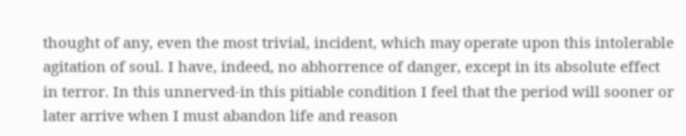thought of any, even the most trivial, incident, which may operate upon this intolerable agitation of soul. I have, indeed, no abhorrence of danger, except in its absolute effect in terror. In this unnerved-in this pitiable condition I feel that the period will sooner or later arrive when I must abandon life and reason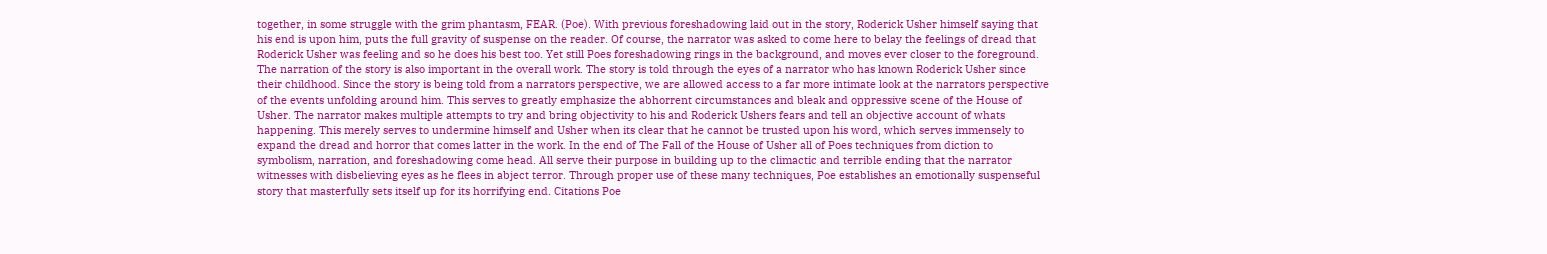together, in some struggle with the grim phantasm, FEAR. (Poe). With previous foreshadowing laid out in the story, Roderick Usher himself saying that his end is upon him, puts the full gravity of suspense on the reader. Of course, the narrator was asked to come here to belay the feelings of dread that Roderick Usher was feeling and so he does his best too. Yet still Poes foreshadowing rings in the background, and moves ever closer to the foreground. The narration of the story is also important in the overall work. The story is told through the eyes of a narrator who has known Roderick Usher since their childhood. Since the story is being told from a narrators perspective, we are allowed access to a far more intimate look at the narrators perspective of the events unfolding around him. This serves to greatly emphasize the abhorrent circumstances and bleak and oppressive scene of the House of Usher. The narrator makes multiple attempts to try and bring objectivity to his and Roderick Ushers fears and tell an objective account of whats happening. This merely serves to undermine himself and Usher when its clear that he cannot be trusted upon his word, which serves immensely to expand the dread and horror that comes latter in the work. In the end of The Fall of the House of Usher all of Poes techniques from diction to symbolism, narration, and foreshadowing come head. All serve their purpose in building up to the climactic and terrible ending that the narrator witnesses with disbelieving eyes as he flees in abject terror. Through proper use of these many techniques, Poe establishes an emotionally suspenseful story that masterfully sets itself up for its horrifying end. Citations Poe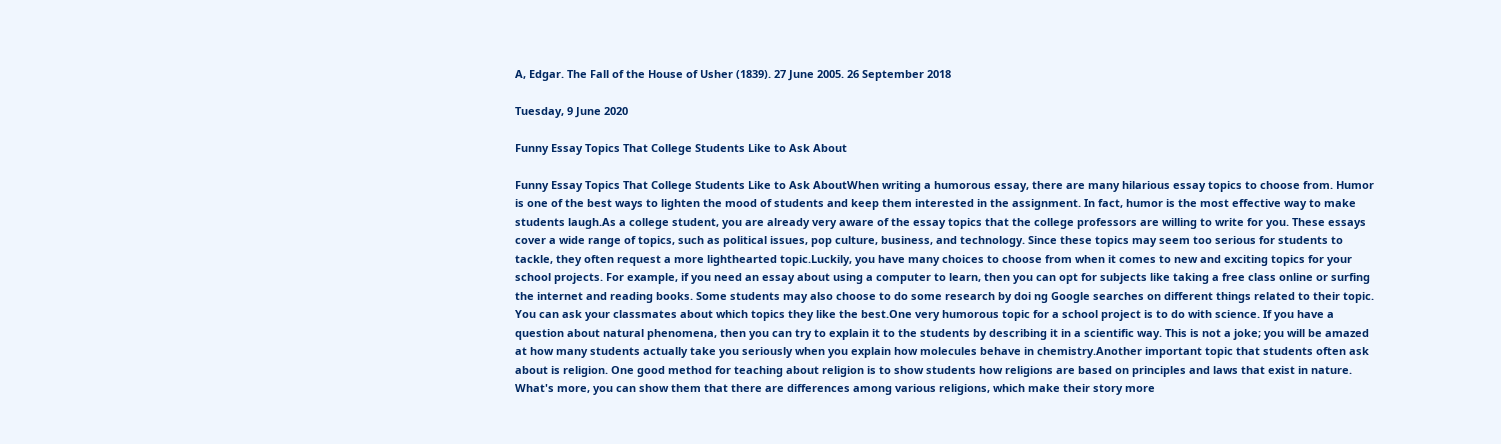A, Edgar. The Fall of the House of Usher (1839). 27 June 2005. 26 September 2018

Tuesday, 9 June 2020

Funny Essay Topics That College Students Like to Ask About

Funny Essay Topics That College Students Like to Ask AboutWhen writing a humorous essay, there are many hilarious essay topics to choose from. Humor is one of the best ways to lighten the mood of students and keep them interested in the assignment. In fact, humor is the most effective way to make students laugh.As a college student, you are already very aware of the essay topics that the college professors are willing to write for you. These essays cover a wide range of topics, such as political issues, pop culture, business, and technology. Since these topics may seem too serious for students to tackle, they often request a more lighthearted topic.Luckily, you have many choices to choose from when it comes to new and exciting topics for your school projects. For example, if you need an essay about using a computer to learn, then you can opt for subjects like taking a free class online or surfing the internet and reading books. Some students may also choose to do some research by doi ng Google searches on different things related to their topic. You can ask your classmates about which topics they like the best.One very humorous topic for a school project is to do with science. If you have a question about natural phenomena, then you can try to explain it to the students by describing it in a scientific way. This is not a joke; you will be amazed at how many students actually take you seriously when you explain how molecules behave in chemistry.Another important topic that students often ask about is religion. One good method for teaching about religion is to show students how religions are based on principles and laws that exist in nature. What's more, you can show them that there are differences among various religions, which make their story more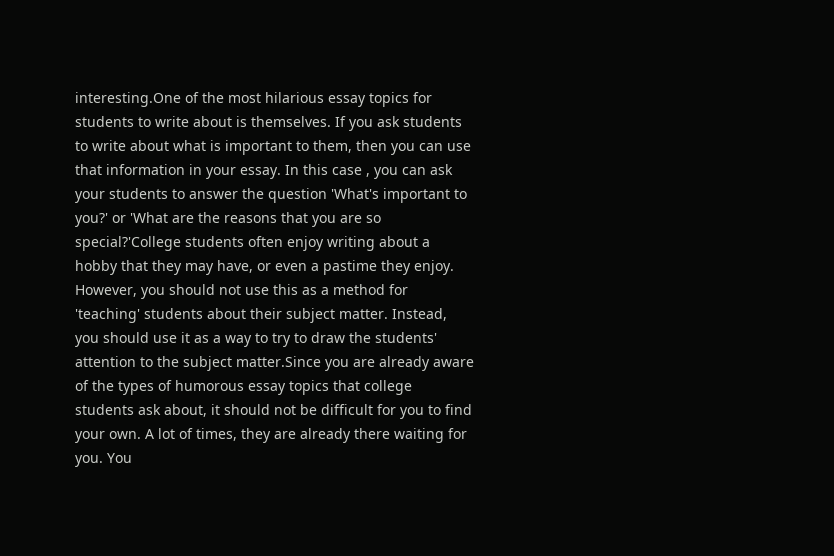interesting.One of the most hilarious essay topics for students to write about is themselves. If you ask students to write about what is important to them, then you can use that information in your essay. In this case , you can ask your students to answer the question 'What's important to you?' or 'What are the reasons that you are so special?'College students often enjoy writing about a hobby that they may have, or even a pastime they enjoy. However, you should not use this as a method for 'teaching' students about their subject matter. Instead, you should use it as a way to try to draw the students' attention to the subject matter.Since you are already aware of the types of humorous essay topics that college students ask about, it should not be difficult for you to find your own. A lot of times, they are already there waiting for you. You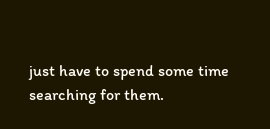just have to spend some time searching for them.